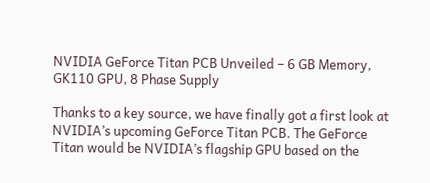NVIDIA GeForce Titan PCB Unveiled – 6 GB Memory, GK110 GPU, 8 Phase Supply

Thanks to a key source, we have finally got a first look at NVIDIA’s upcoming GeForce Titan PCB. The GeForce Titan would be NVIDIA’s flagship GPU based on the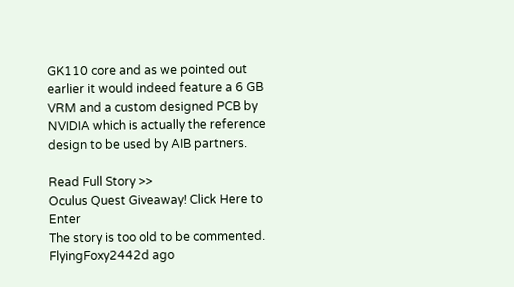GK110 core and as we pointed out earlier it would indeed feature a 6 GB VRM and a custom designed PCB by NVIDIA which is actually the reference design to be used by AIB partners.

Read Full Story >>
Oculus Quest Giveaway! Click Here to Enter
The story is too old to be commented.
FlyingFoxy2442d ago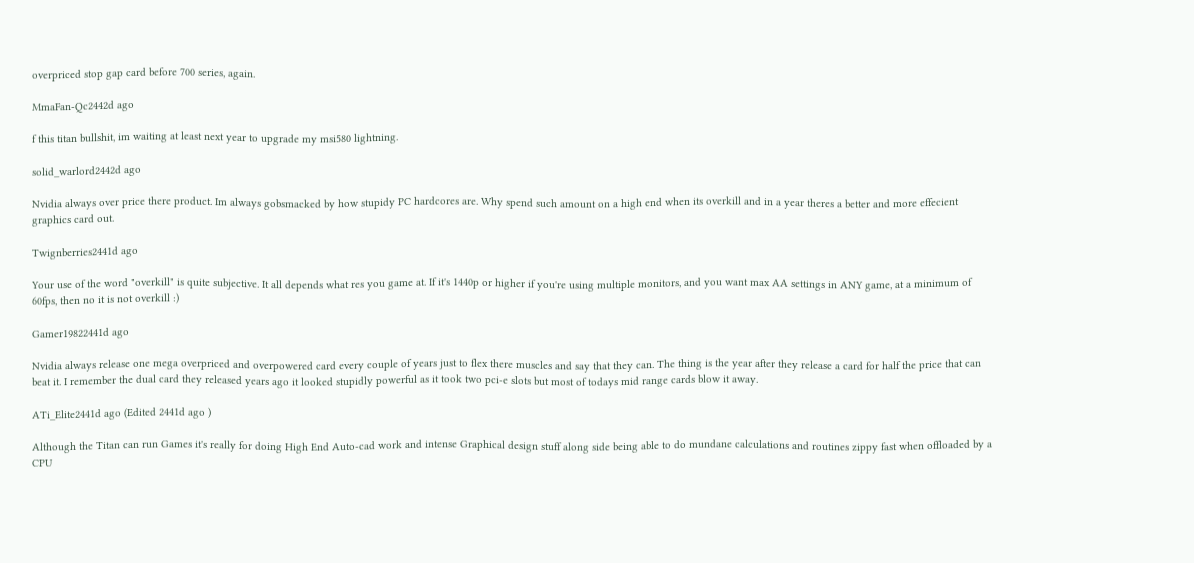overpriced stop gap card before 700 series, again.

MmaFan-Qc2442d ago

f this titan bullshit, im waiting at least next year to upgrade my msi580 lightning.

solid_warlord2442d ago

Nvidia always over price there product. Im always gobsmacked by how stupidy PC hardcores are. Why spend such amount on a high end when its overkill and in a year theres a better and more effecient graphics card out.

Twignberries2441d ago

Your use of the word "overkill" is quite subjective. It all depends what res you game at. If it's 1440p or higher if you're using multiple monitors, and you want max AA settings in ANY game, at a minimum of 60fps, then no it is not overkill :)

Gamer19822441d ago

Nvidia always release one mega overpriced and overpowered card every couple of years just to flex there muscles and say that they can. The thing is the year after they release a card for half the price that can beat it. I remember the dual card they released years ago it looked stupidly powerful as it took two pci-e slots but most of todays mid range cards blow it away.

ATi_Elite2441d ago (Edited 2441d ago )

Although the Titan can run Games it's really for doing High End Auto-cad work and intense Graphical design stuff along side being able to do mundane calculations and routines zippy fast when offloaded by a CPU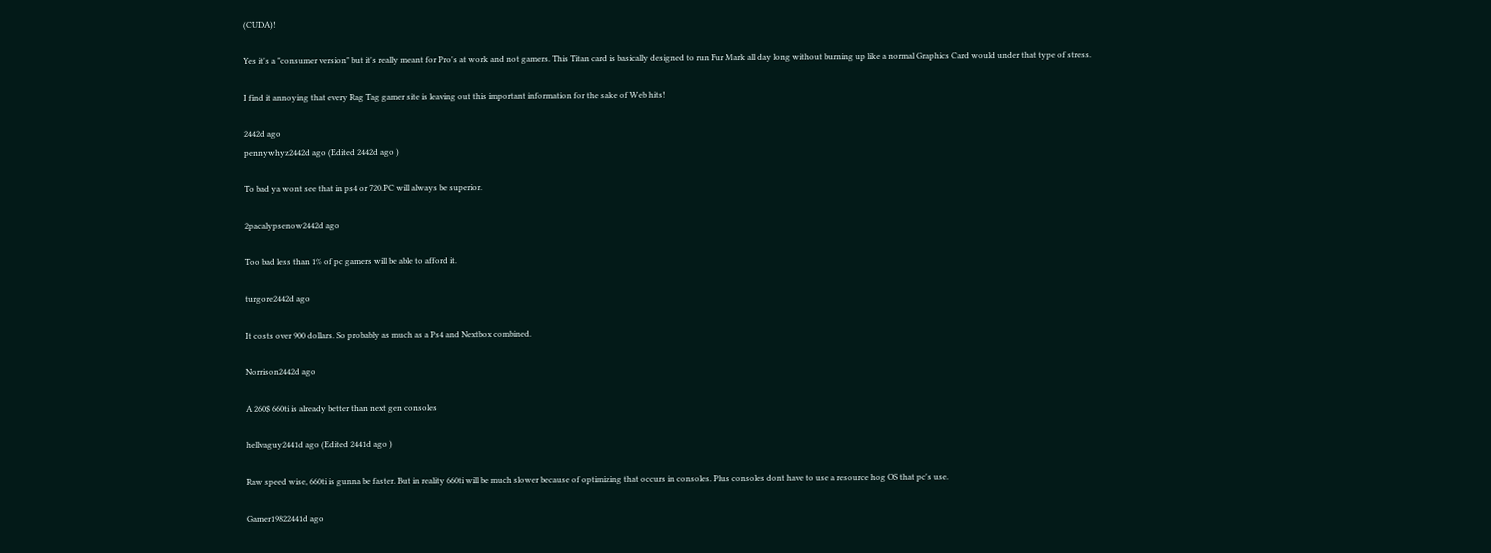(CUDA)!

Yes it's a "consumer version" but it's really meant for Pro's at work and not gamers. This Titan card is basically designed to run Fur Mark all day long without burning up like a normal Graphics Card would under that type of stress.

I find it annoying that every Rag Tag gamer site is leaving out this important information for the sake of Web hits!

2442d ago
pennywhyz2442d ago (Edited 2442d ago )

To bad ya wont see that in ps4 or 720.PC will always be superior.

2pacalypsenow2442d ago

Too bad less than 1% of pc gamers will be able to afford it.

turgore2442d ago

It costs over 900 dollars. So probably as much as a Ps4 and Nextbox combined.

Norrison2442d ago

A 260$ 660ti is already better than next gen consoles

hellvaguy2441d ago (Edited 2441d ago )

Raw speed wise, 660ti is gunna be faster. But in reality 660ti will be much slower because of optimizing that occurs in consoles. Plus consoles dont have to use a resource hog OS that pc's use.

Gamer19822441d ago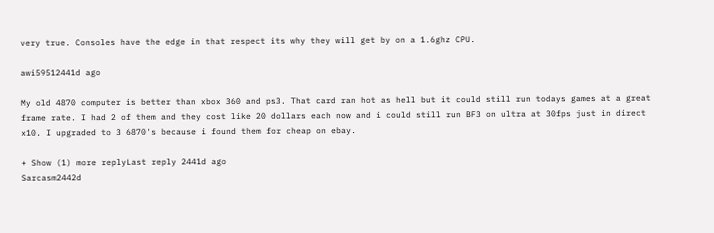very true. Consoles have the edge in that respect its why they will get by on a 1.6ghz CPU.

awi59512441d ago

My old 4870 computer is better than xbox 360 and ps3. That card ran hot as hell but it could still run todays games at a great frame rate. I had 2 of them and they cost like 20 dollars each now and i could still run BF3 on ultra at 30fps just in direct x10. I upgraded to 3 6870's because i found them for cheap on ebay.

+ Show (1) more replyLast reply 2441d ago
Sarcasm2442d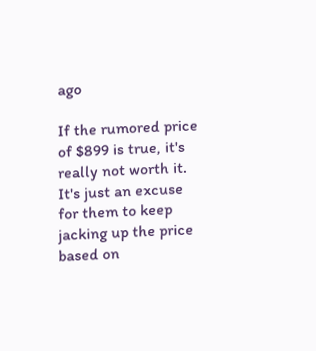ago

If the rumored price of $899 is true, it's really not worth it. It's just an excuse for them to keep jacking up the price based on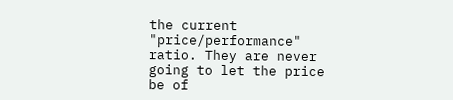the current "price/performance" ratio. They are never going to let the price be of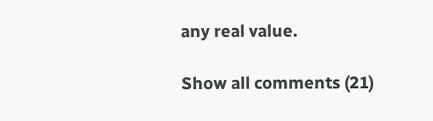any real value.

Show all comments (21)